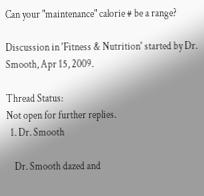Can your "maintenance" calorie # be a range?

Discussion in 'Fitness & Nutrition' started by Dr. Smooth, Apr 15, 2009.

Thread Status:
Not open for further replies.
  1. Dr. Smooth

    Dr. Smooth dazed and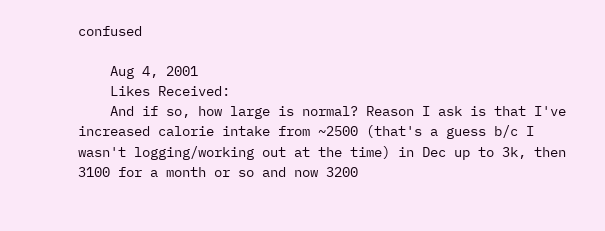confused

    Aug 4, 2001
    Likes Received:
    And if so, how large is normal? Reason I ask is that I've increased calorie intake from ~2500 (that's a guess b/c I wasn't logging/working out at the time) in Dec up to 3k, then 3100 for a month or so and now 3200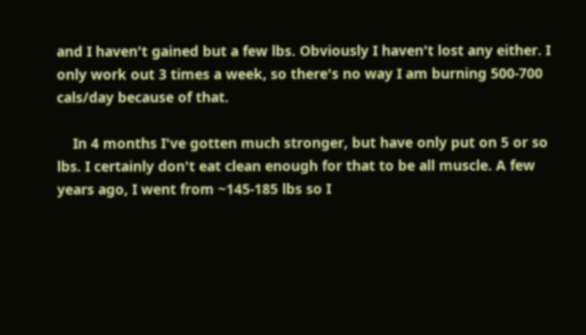and I haven't gained but a few lbs. Obviously I haven't lost any either. I only work out 3 times a week, so there's no way I am burning 500-700 cals/day because of that.

    In 4 months I've gotten much stronger, but have only put on 5 or so lbs. I certainly don't eat clean enough for that to be all muscle. A few years ago, I went from ~145-185 lbs so I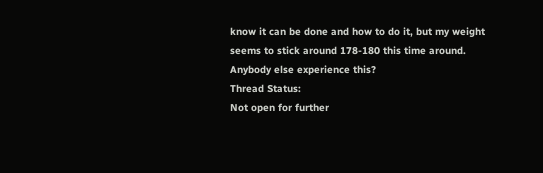know it can be done and how to do it, but my weight seems to stick around 178-180 this time around. Anybody else experience this?
Thread Status:
Not open for further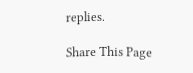replies.

Share This Page